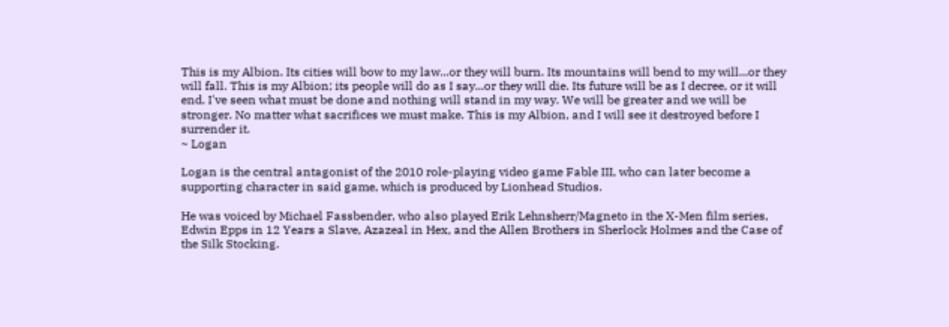This is my Albion. Its cities will bow to my law...or they will burn. Its mountains will bend to my will...or they will fall. This is my Albion; its people will do as I say...or they will die. Its future will be as I decree, or it will end. I've seen what must be done and nothing will stand in my way. We will be greater and we will be stronger. No matter what sacrifices we must make. This is my Albion, and I will see it destroyed before I surrender it.
~ Logan

Logan is the central antagonist of the 2010 role-playing video game Fable III, who can later become a supporting character in said game, which is produced by Lionhead Studios.

He was voiced by Michael Fassbender, who also played Erik Lehnsherr/Magneto in the X-Men film series, Edwin Epps in 12 Years a Slave, Azazeal in Hex, and the Allen Brothers in Sherlock Holmes and the Case of the Silk Stocking.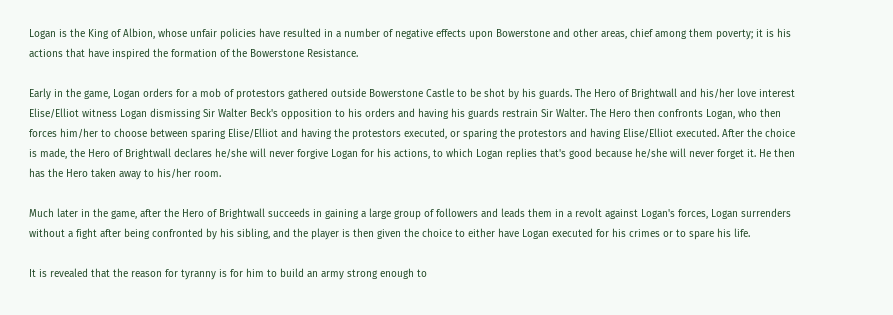Logan is the King of Albion, whose unfair policies have resulted in a number of negative effects upon Bowerstone and other areas, chief among them poverty; it is his actions that have inspired the formation of the Bowerstone Resistance.

Early in the game, Logan orders for a mob of protestors gathered outside Bowerstone Castle to be shot by his guards. The Hero of Brightwall and his/her love interest Elise/Elliot witness Logan dismissing Sir Walter Beck's opposition to his orders and having his guards restrain Sir Walter. The Hero then confronts Logan, who then forces him/her to choose between sparing Elise/Elliot and having the protestors executed, or sparing the protestors and having Elise/Elliot executed. After the choice is made, the Hero of Brightwall declares he/she will never forgive Logan for his actions, to which Logan replies that's good because he/she will never forget it. He then has the Hero taken away to his/her room.

Much later in the game, after the Hero of Brightwall succeeds in gaining a large group of followers and leads them in a revolt against Logan's forces, Logan surrenders without a fight after being confronted by his sibling, and the player is then given the choice to either have Logan executed for his crimes or to spare his life.

It is revealed that the reason for tyranny is for him to build an army strong enough to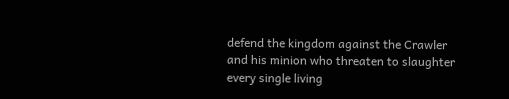defend the kingdom against the Crawler and his minion who threaten to slaughter every single living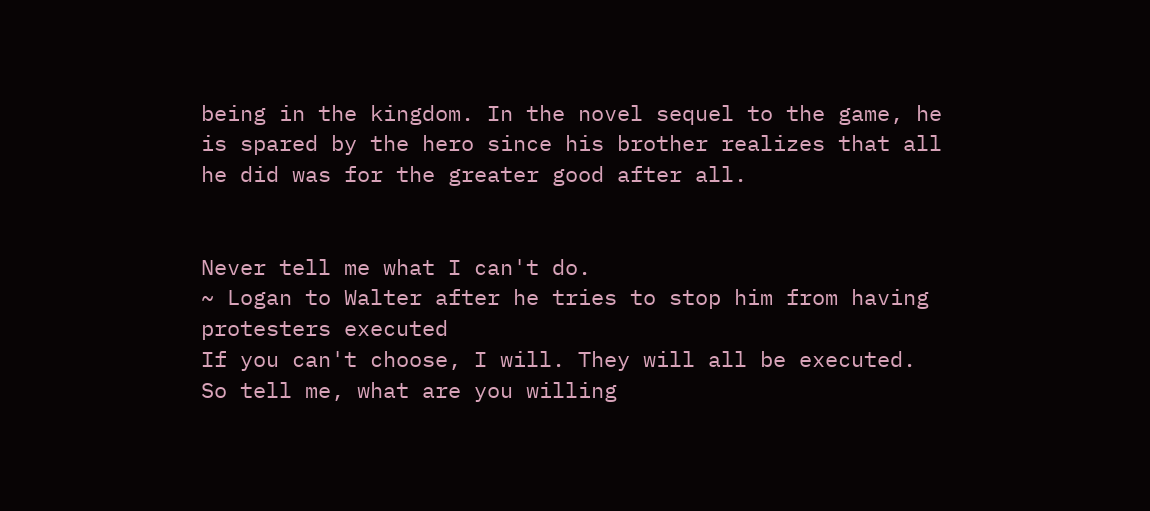being in the kingdom. In the novel sequel to the game, he is spared by the hero since his brother realizes that all he did was for the greater good after all.


Never tell me what I can't do.
~ Logan to Walter after he tries to stop him from having protesters executed
If you can't choose, I will. They will all be executed. So tell me, what are you willing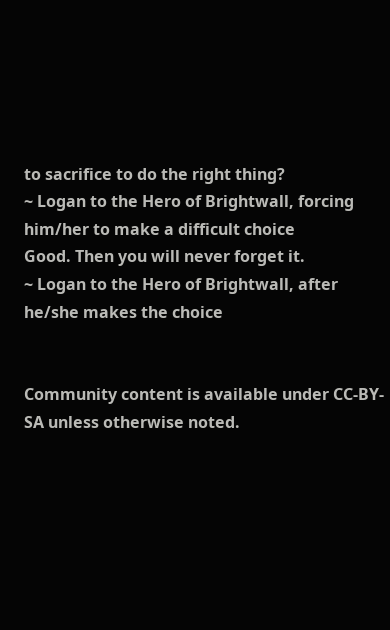to sacrifice to do the right thing?
~ Logan to the Hero of Brightwall, forcing him/her to make a difficult choice
Good. Then you will never forget it.
~ Logan to the Hero of Brightwall, after he/she makes the choice


Community content is available under CC-BY-SA unless otherwise noted.